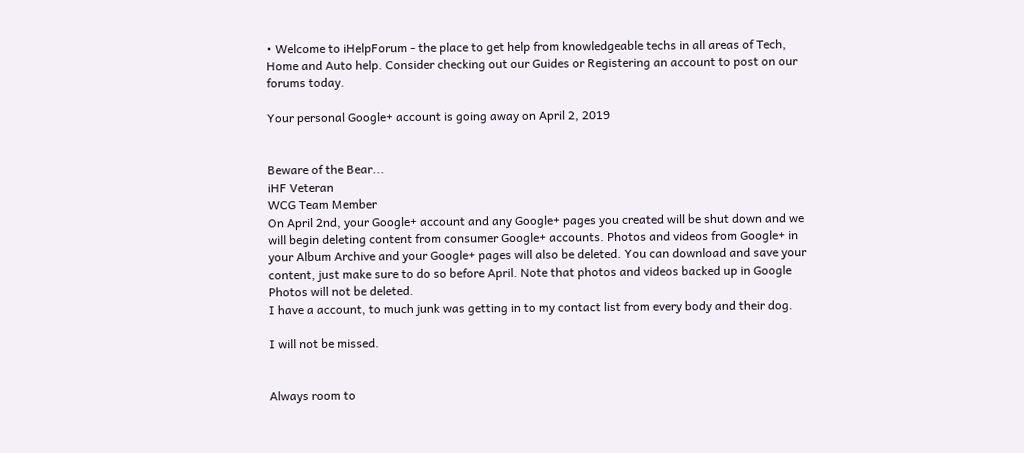• Welcome to iHelpForum - the place to get help from knowledgeable techs in all areas of Tech, Home and Auto help. Consider checking out our Guides or Registering an account to post on our forums today.

Your personal Google+ account is going away on April 2, 2019


Beware of the Bear...
iHF Veteran
WCG Team Member
On April 2nd, your Google+ account and any Google+ pages you created will be shut down and we will begin deleting content from consumer Google+ accounts. Photos and videos from Google+ in your Album Archive and your Google+ pages will also be deleted. You can download and save your content, just make sure to do so before April. Note that photos and videos backed up in Google Photos will not be deleted.
I have a account, to much junk was getting in to my contact list from every body and their dog.

I will not be missed.


Always room to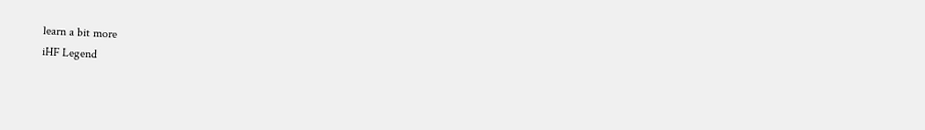learn a bit more
iHF Legend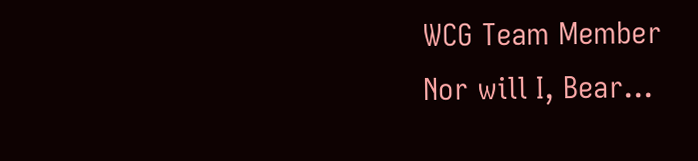WCG Team Member
Nor will I, Bear...